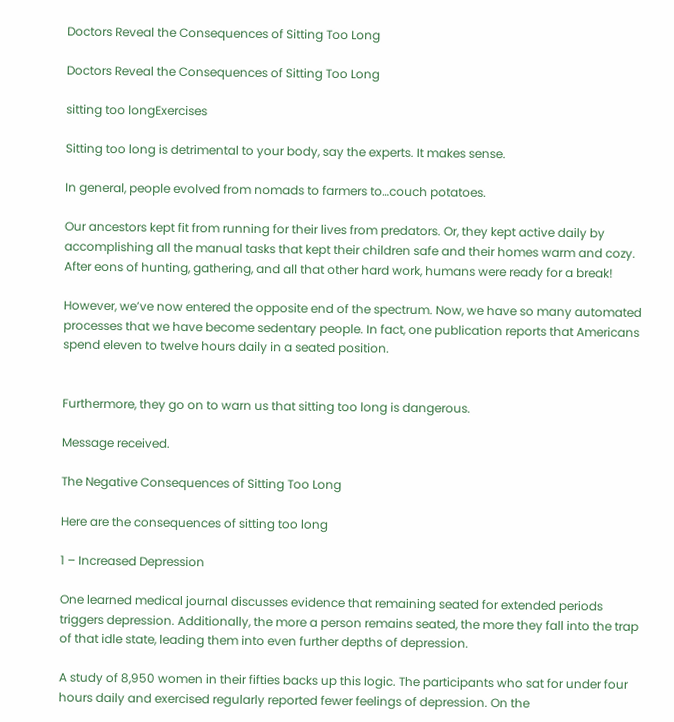Doctors Reveal the Consequences of Sitting Too Long

Doctors Reveal the Consequences of Sitting Too Long

sitting too longExercises

Sitting too long is detrimental to your body, say the experts. It makes sense.

In general, people evolved from nomads to farmers to…couch potatoes.

Our ancestors kept fit from running for their lives from predators. Or, they kept active daily by accomplishing all the manual tasks that kept their children safe and their homes warm and cozy. After eons of hunting, gathering, and all that other hard work, humans were ready for a break!

However, we’ve now entered the opposite end of the spectrum. Now, we have so many automated processes that we have become sedentary people. In fact, one publication reports that Americans spend eleven to twelve hours daily in a seated position.


Furthermore, they go on to warn us that sitting too long is dangerous.

Message received.

The Negative Consequences of Sitting Too Long

Here are the consequences of sitting too long

1 – Increased Depression

One learned medical journal discusses evidence that remaining seated for extended periods triggers depression. Additionally, the more a person remains seated, the more they fall into the trap of that idle state, leading them into even further depths of depression.

A study of 8,950 women in their fifties backs up this logic. The participants who sat for under four hours daily and exercised regularly reported fewer feelings of depression. On the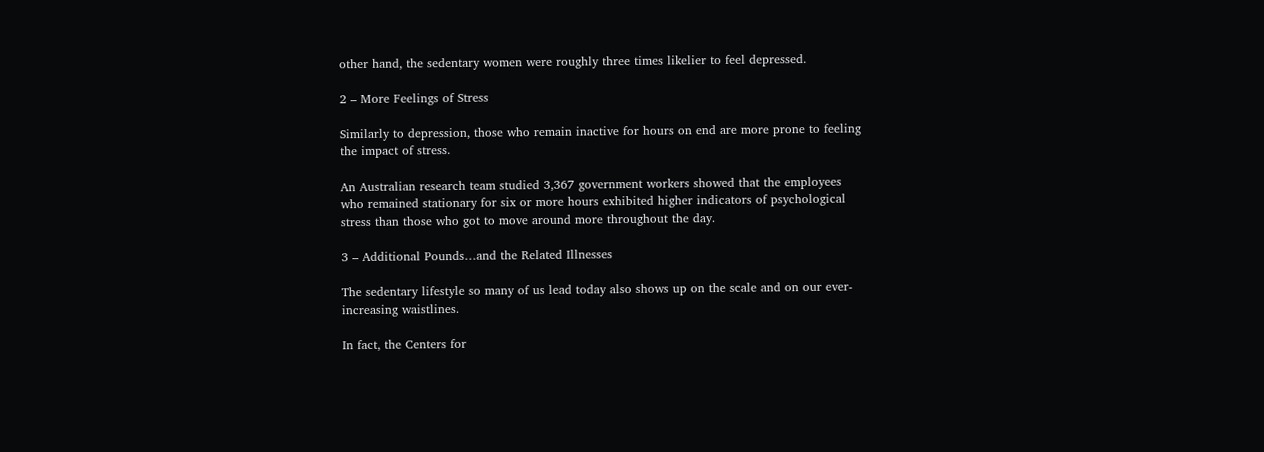other hand, the sedentary women were roughly three times likelier to feel depressed.

2 – More Feelings of Stress

Similarly to depression, those who remain inactive for hours on end are more prone to feeling the impact of stress.

An Australian research team studied 3,367 government workers showed that the employees who remained stationary for six or more hours exhibited higher indicators of psychological stress than those who got to move around more throughout the day.

3 – Additional Pounds…and the Related Illnesses

The sedentary lifestyle so many of us lead today also shows up on the scale and on our ever-increasing waistlines.

In fact, the Centers for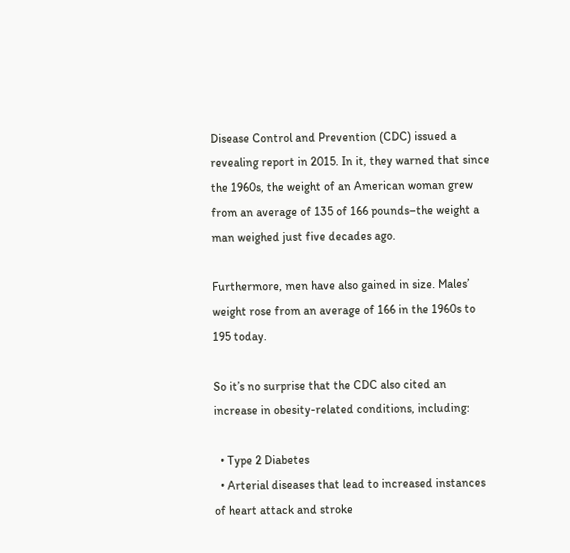Disease Control and Prevention (CDC) issued a revealing report in 2015. In it, they warned that since the 1960s, the weight of an American woman grew from an average of 135 of 166 pounds–the weight a man weighed just five decades ago.

Furthermore, men have also gained in size. Males’ weight rose from an average of 166 in the 1960s to 195 today.

So it’s no surprise that the CDC also cited an increase in obesity-related conditions, including:

  • Type 2 Diabetes
  • Arterial diseases that lead to increased instances of heart attack and stroke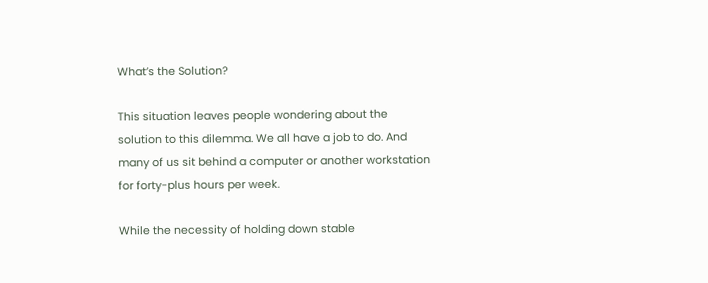What’s the Solution?

This situation leaves people wondering about the solution to this dilemma. We all have a job to do. And many of us sit behind a computer or another workstation for forty-plus hours per week.

While the necessity of holding down stable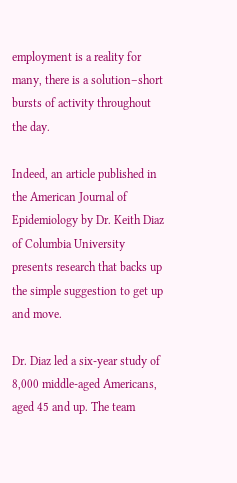employment is a reality for many, there is a solution–short bursts of activity throughout the day.

Indeed, an article published in the American Journal of Epidemiology by Dr. Keith Diaz of Columbia University presents research that backs up the simple suggestion to get up and move.

Dr. Diaz led a six-year study of 8,000 middle-aged Americans, aged 45 and up. The team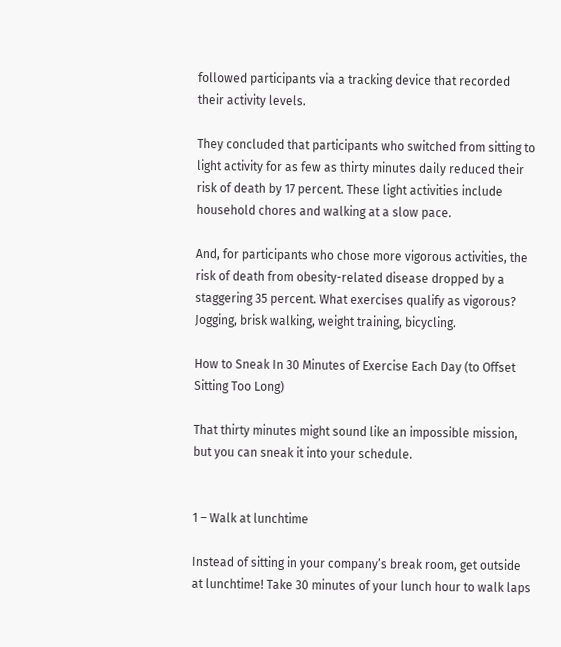followed participants via a tracking device that recorded their activity levels.

They concluded that participants who switched from sitting to light activity for as few as thirty minutes daily reduced their risk of death by 17 percent. These light activities include household chores and walking at a slow pace.

And, for participants who chose more vigorous activities, the risk of death from obesity-related disease dropped by a staggering 35 percent. What exercises qualify as vigorous? Jogging, brisk walking, weight training, bicycling.

How to Sneak In 30 Minutes of Exercise Each Day (to Offset Sitting Too Long)

That thirty minutes might sound like an impossible mission, but you can sneak it into your schedule.


1 – Walk at lunchtime

Instead of sitting in your company’s break room, get outside at lunchtime! Take 30 minutes of your lunch hour to walk laps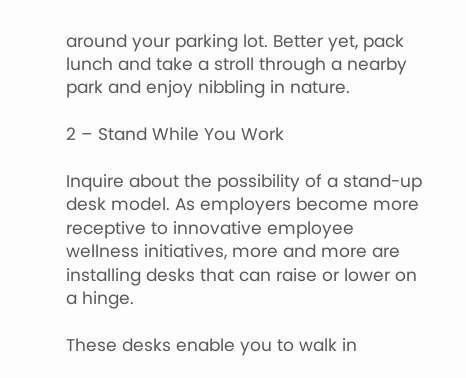around your parking lot. Better yet, pack lunch and take a stroll through a nearby park and enjoy nibbling in nature.

2 – Stand While You Work

Inquire about the possibility of a stand-up desk model. As employers become more receptive to innovative employee wellness initiatives, more and more are installing desks that can raise or lower on a hinge.

These desks enable you to walk in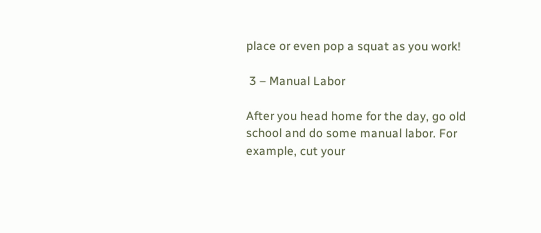place or even pop a squat as you work!

 3 – Manual Labor

After you head home for the day, go old school and do some manual labor. For example, cut your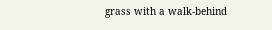grass with a walk-behind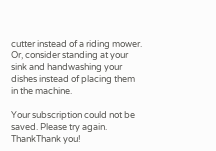cutter instead of a riding mower. Or, consider standing at your sink and handwashing your dishes instead of placing them in the machine.

Your subscription could not be saved. Please try again.
ThankThank you!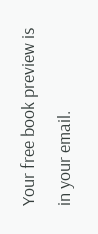Your free book preview is in your email.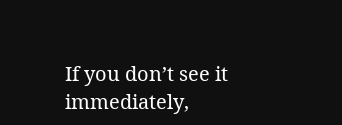If you don’t see it immediately,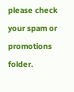please check your spam or promotions folder.